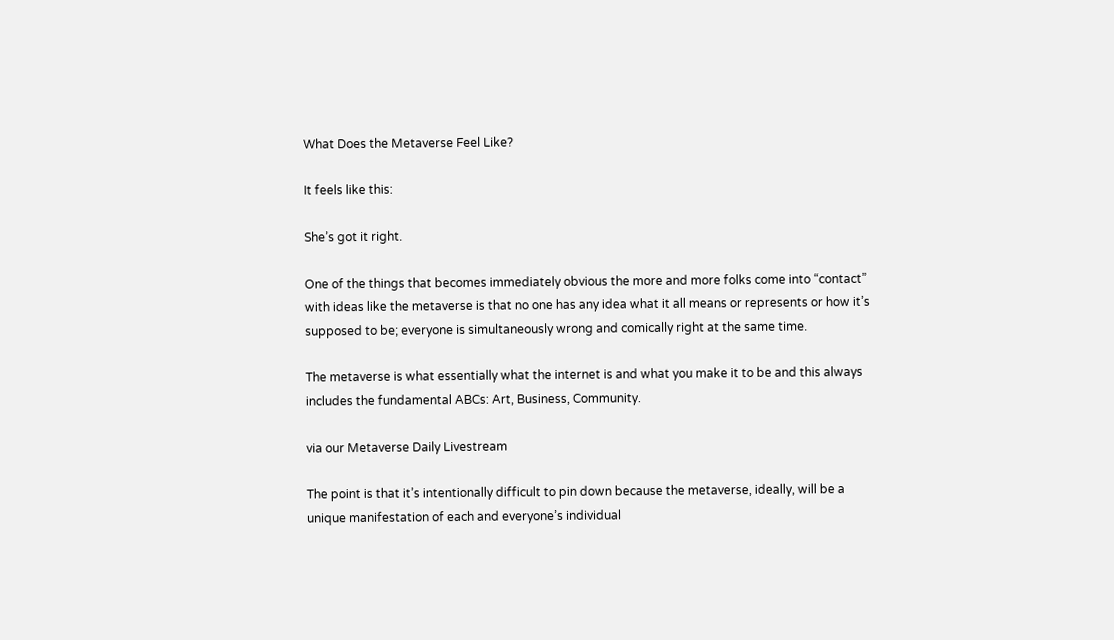What Does the Metaverse Feel Like?

It feels like this:

She’s got it right.

One of the things that becomes immediately obvious the more and more folks come into “contact” with ideas like the metaverse is that no one has any idea what it all means or represents or how it’s supposed to be; everyone is simultaneously wrong and comically right at the same time.

The metaverse is what essentially what the internet is and what you make it to be and this always includes the fundamental ABCs: Art, Business, Community.

via our Metaverse Daily Livestream

The point is that it’s intentionally difficult to pin down because the metaverse, ideally, will be a unique manifestation of each and everyone’s individual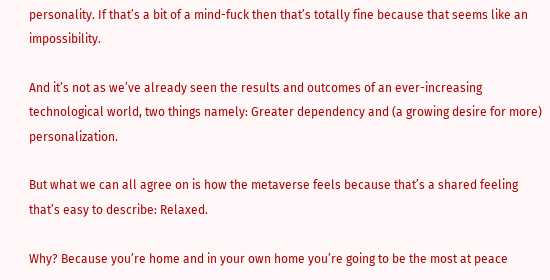personality. If that’s a bit of a mind-fuck then that’s totally fine because that seems like an impossibility.

And it’s not as we’ve already seen the results and outcomes of an ever-increasing technological world, two things namely: Greater dependency and (a growing desire for more) personalization.

But what we can all agree on is how the metaverse feels because that’s a shared feeling that’s easy to describe: Relaxed.

Why? Because you’re home and in your own home you’re going to be the most at peace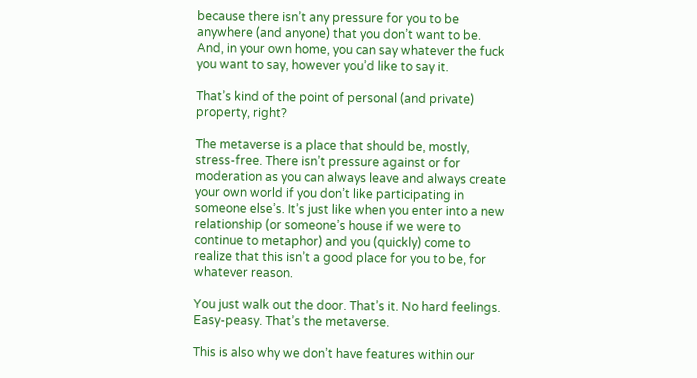because there isn’t any pressure for you to be anywhere (and anyone) that you don’t want to be. And, in your own home, you can say whatever the fuck you want to say, however you’d like to say it.

That’s kind of the point of personal (and private) property, right?

The metaverse is a place that should be, mostly, stress-free. There isn’t pressure against or for moderation as you can always leave and always create your own world if you don’t like participating in someone else’s. It’s just like when you enter into a new relationship (or someone’s house if we were to continue to metaphor) and you (quickly) come to realize that this isn’t a good place for you to be, for whatever reason.

You just walk out the door. That’s it. No hard feelings. Easy-peasy. That’s the metaverse.

This is also why we don’t have features within our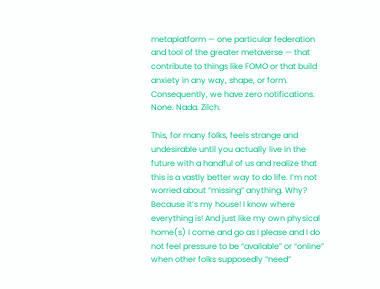metaplatform — one particular federation and tool of the greater metaverse — that contribute to things like FOMO or that build anxiety in any way, shape, or form. Consequently, we have zero notifications. None. Nada. Zilch.

This, for many folks, feels strange and undesirable until you actually live in the future with a handful of us and realize that this is a vastly better way to do life. I’m not worried about “missing” anything. Why? Because it’s my house! I know where everything is! And just like my own physical home(s) I come and go as I please and I do not feel pressure to be “available” or “online” when other folks supposedly “need”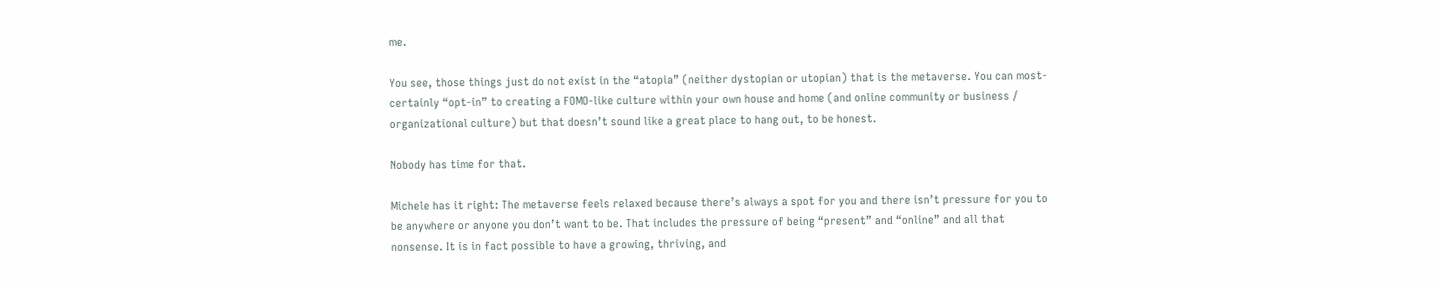me.

You see, those things just do not exist in the “atopia” (neither dystopian or utopian) that is the metaverse. You can most-certainly “opt-in” to creating a FOMO-like culture within your own house and home (and online community or business / organizational culture) but that doesn’t sound like a great place to hang out, to be honest.

Nobody has time for that.

Michele has it right: The metaverse feels relaxed because there’s always a spot for you and there isn’t pressure for you to be anywhere or anyone you don’t want to be. That includes the pressure of being “present” and “online” and all that nonsense. It is in fact possible to have a growing, thriving, and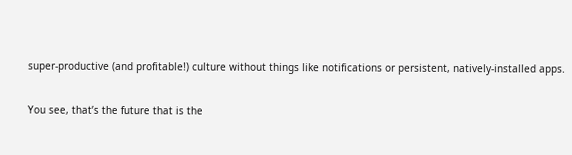super-productive (and profitable!) culture without things like notifications or persistent, natively-installed apps.

You see, that’s the future that is the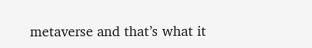metaverse and that’s what it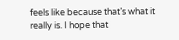feels like because that’s what it really is. I hope that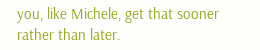you, like Michele, get that sooner rather than later.